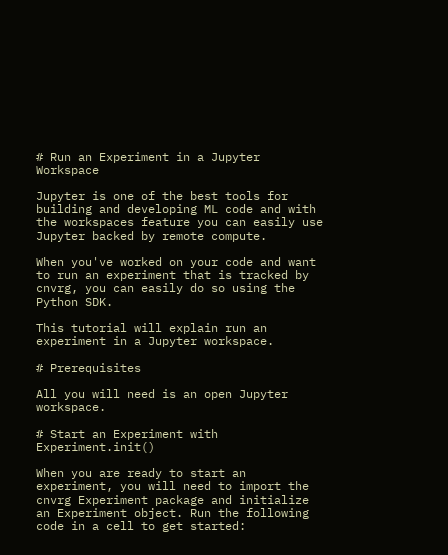# Run an Experiment in a Jupyter Workspace

Jupyter is one of the best tools for building and developing ML code and with the workspaces feature you can easily use Jupyter backed by remote compute.

When you've worked on your code and want to run an experiment that is tracked by cnvrg, you can easily do so using the Python SDK.

This tutorial will explain run an experiment in a Jupyter workspace.

# Prerequisites

All you will need is an open Jupyter workspace.

# Start an Experiment with Experiment.init()

When you are ready to start an experiment, you will need to import the cnvrg Experiment package and initialize an Experiment object. Run the following code in a cell to get started: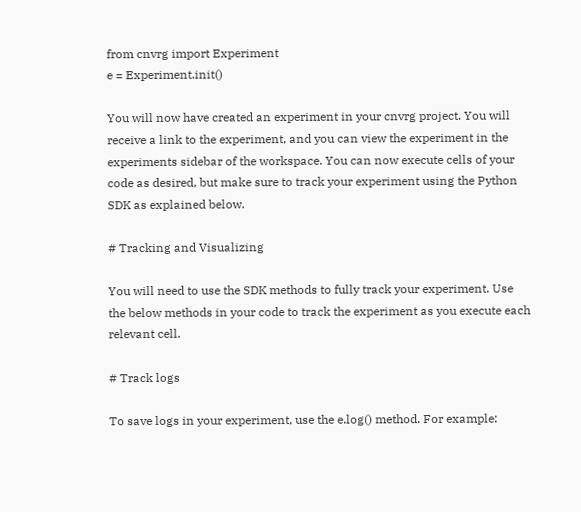from cnvrg import Experiment
e = Experiment.init()

You will now have created an experiment in your cnvrg project. You will receive a link to the experiment, and you can view the experiment in the experiments sidebar of the workspace. You can now execute cells of your code as desired, but make sure to track your experiment using the Python SDK as explained below.

# Tracking and Visualizing

You will need to use the SDK methods to fully track your experiment. Use the below methods in your code to track the experiment as you execute each relevant cell.

# Track logs

To save logs in your experiment, use the e.log() method. For example: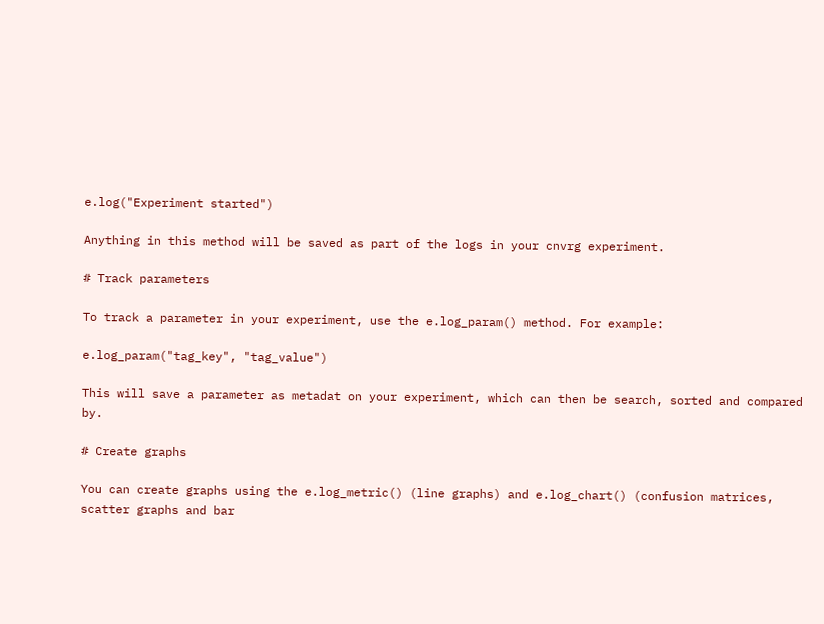e.log("Experiment started")

Anything in this method will be saved as part of the logs in your cnvrg experiment.

# Track parameters

To track a parameter in your experiment, use the e.log_param() method. For example:

e.log_param("tag_key", "tag_value")

This will save a parameter as metadat on your experiment, which can then be search, sorted and compared by.

# Create graphs

You can create graphs using the e.log_metric() (line graphs) and e.log_chart() (confusion matrices, scatter graphs and bar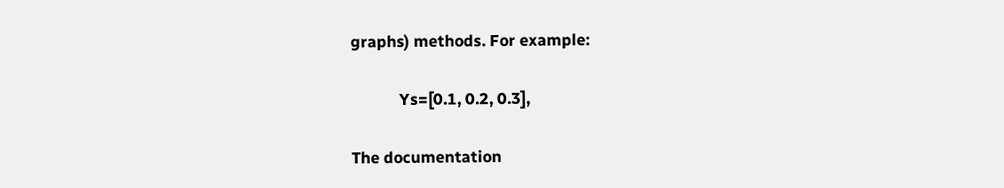graphs) methods. For example:

            Ys=[0.1, 0.2, 0.3],

The documentation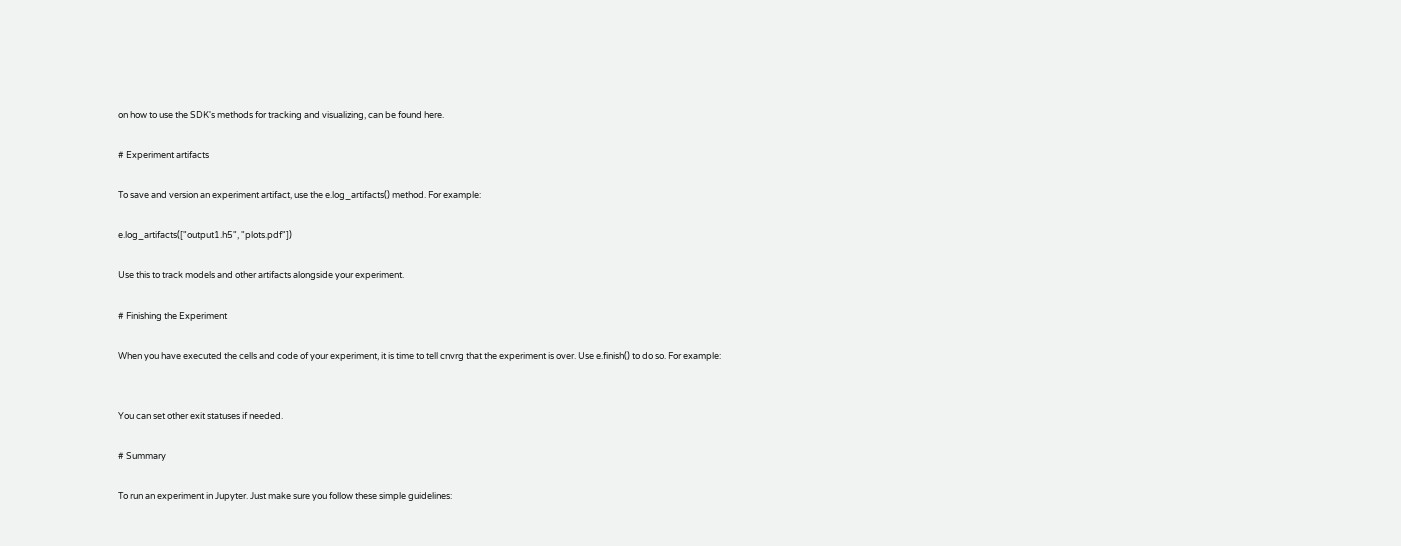on how to use the SDK's methods for tracking and visualizing, can be found here.

# Experiment artifacts

To save and version an experiment artifact, use the e.log_artifacts() method. For example:

e.log_artifacts(["output1.h5", "plots.pdf"])

Use this to track models and other artifacts alongside your experiment.

# Finishing the Experiment

When you have executed the cells and code of your experiment, it is time to tell cnvrg that the experiment is over. Use e.finish() to do so. For example:


You can set other exit statuses if needed.

# Summary

To run an experiment in Jupyter. Just make sure you follow these simple guidelines: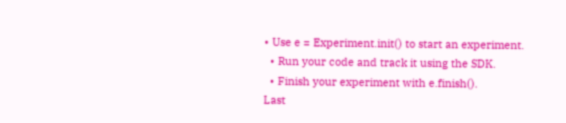• Use e = Experiment.init() to start an experiment.
  • Run your code and track it using the SDK.
  • Finish your experiment with e.finish().
Last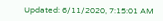Updated: 6/11/2020, 7:15:01 AM